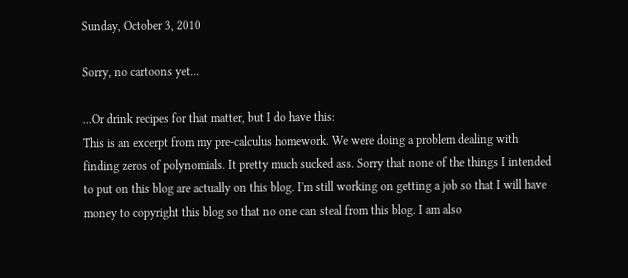Sunday, October 3, 2010

Sorry, no cartoons yet...

...Or drink recipes for that matter, but I do have this:
This is an excerpt from my pre-calculus homework. We were doing a problem dealing with finding zeros of polynomials. It pretty much sucked ass. Sorry that none of the things I intended to put on this blog are actually on this blog. I'm still working on getting a job so that I will have money to copyright this blog so that no one can steal from this blog. I am also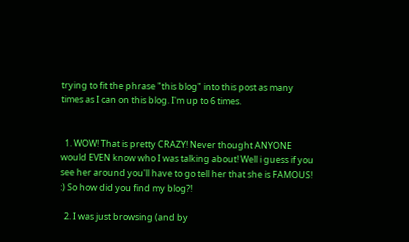trying to fit the phrase "this blog" into this post as many times as I can on this blog. I'm up to 6 times.


  1. WOW! That is pretty CRAZY! Never thought ANYONE would EVEN know who I was talking about! Well i guess if you see her around you'll have to go tell her that she is FAMOUS! :) So how did you find my blog?!

  2. I was just browsing (and by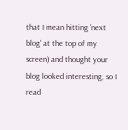that I mean hitting 'next blog' at the top of my screen) and thought your blog looked interesting, so I read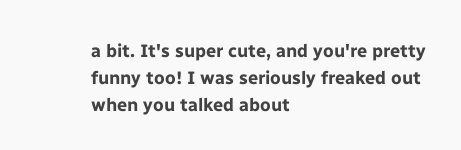a bit. It's super cute, and you're pretty funny too! I was seriously freaked out when you talked about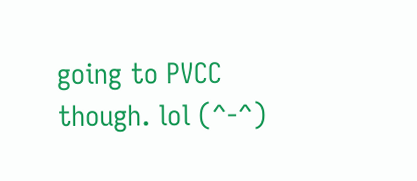going to PVCC though. lol (^-^)